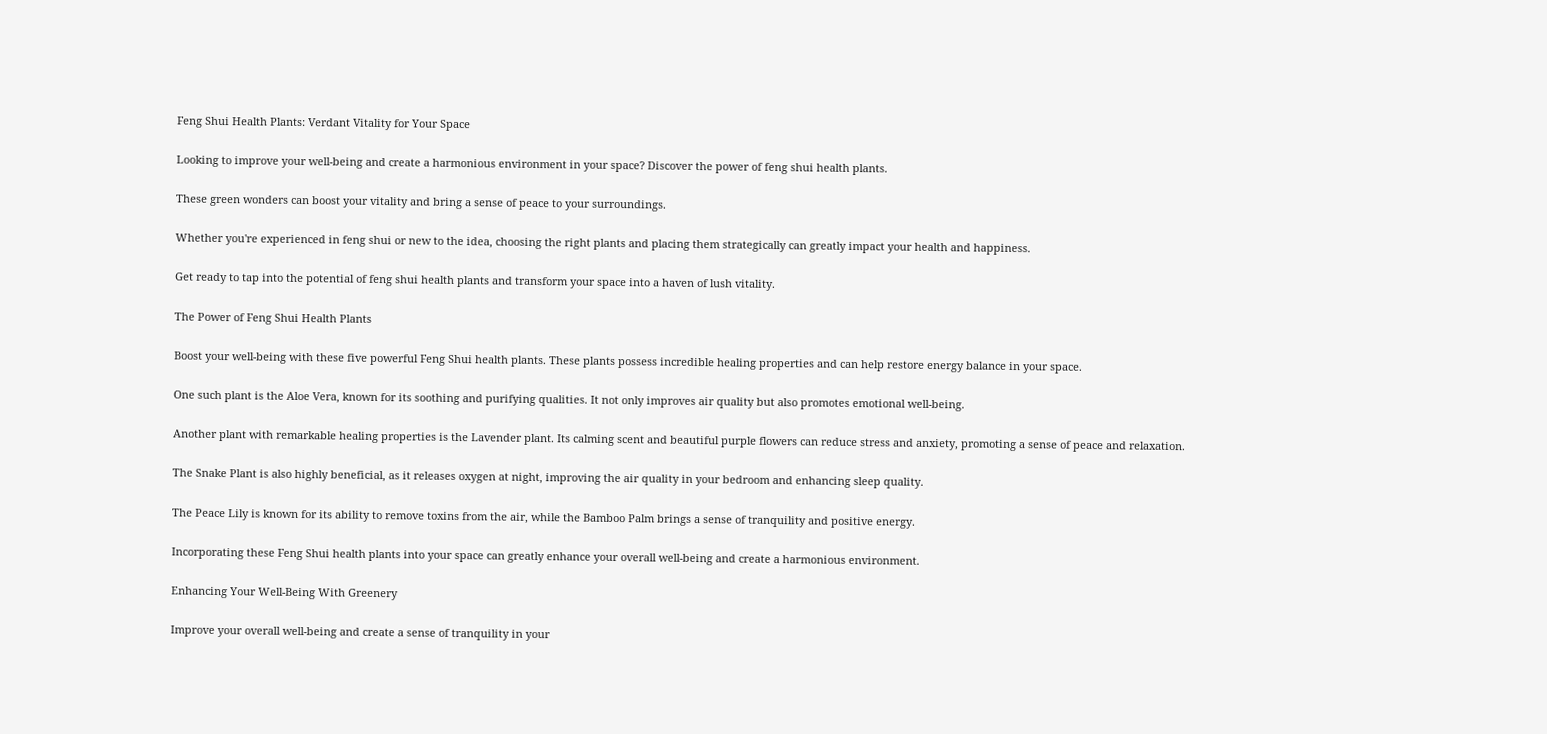Feng Shui Health Plants: Verdant Vitality for Your Space

Looking to improve your well-being and create a harmonious environment in your space? Discover the power of feng shui health plants.

These green wonders can boost your vitality and bring a sense of peace to your surroundings.

Whether you're experienced in feng shui or new to the idea, choosing the right plants and placing them strategically can greatly impact your health and happiness.

Get ready to tap into the potential of feng shui health plants and transform your space into a haven of lush vitality.

The Power of Feng Shui Health Plants

Boost your well-being with these five powerful Feng Shui health plants. These plants possess incredible healing properties and can help restore energy balance in your space.

One such plant is the Aloe Vera, known for its soothing and purifying qualities. It not only improves air quality but also promotes emotional well-being.

Another plant with remarkable healing properties is the Lavender plant. Its calming scent and beautiful purple flowers can reduce stress and anxiety, promoting a sense of peace and relaxation.

The Snake Plant is also highly beneficial, as it releases oxygen at night, improving the air quality in your bedroom and enhancing sleep quality.

The Peace Lily is known for its ability to remove toxins from the air, while the Bamboo Palm brings a sense of tranquility and positive energy.

Incorporating these Feng Shui health plants into your space can greatly enhance your overall well-being and create a harmonious environment.

Enhancing Your Well-Being With Greenery

Improve your overall well-being and create a sense of tranquility in your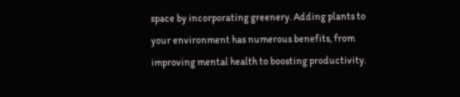space by incorporating greenery. Adding plants to your environment has numerous benefits, from improving mental health to boosting productivity.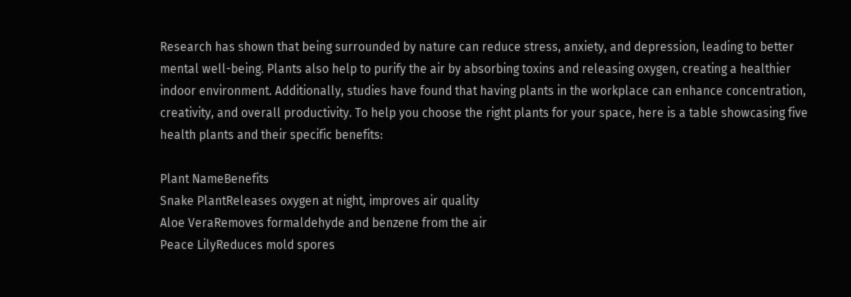Research has shown that being surrounded by nature can reduce stress, anxiety, and depression, leading to better mental well-being. Plants also help to purify the air by absorbing toxins and releasing oxygen, creating a healthier indoor environment. Additionally, studies have found that having plants in the workplace can enhance concentration, creativity, and overall productivity. To help you choose the right plants for your space, here is a table showcasing five health plants and their specific benefits:

Plant NameBenefits
Snake PlantReleases oxygen at night, improves air quality
Aloe VeraRemoves formaldehyde and benzene from the air
Peace LilyReduces mold spores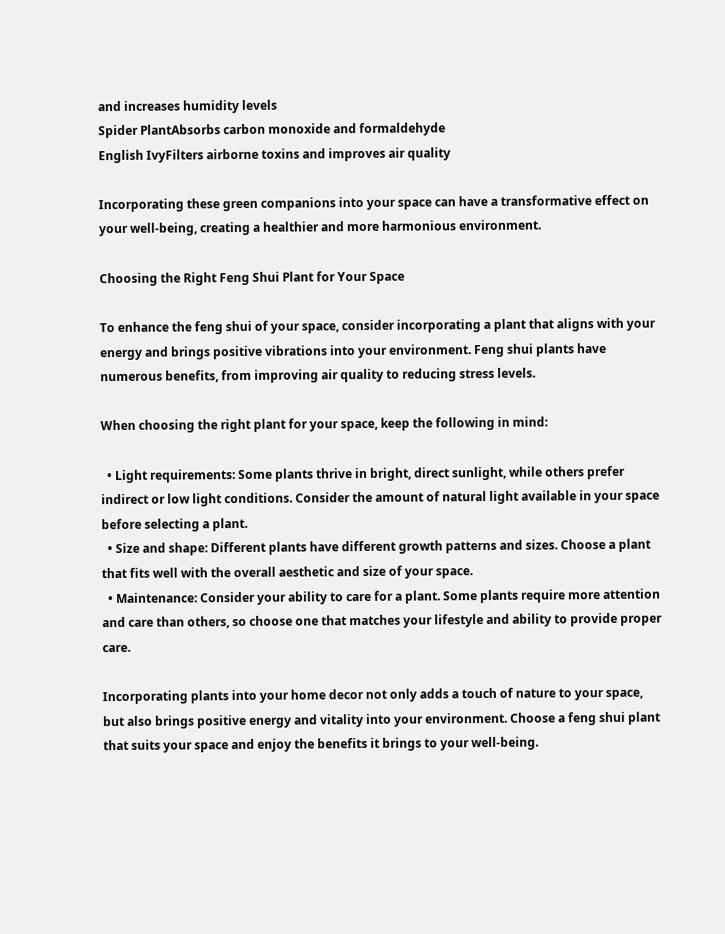and increases humidity levels
Spider PlantAbsorbs carbon monoxide and formaldehyde
English IvyFilters airborne toxins and improves air quality

Incorporating these green companions into your space can have a transformative effect on your well-being, creating a healthier and more harmonious environment.

Choosing the Right Feng Shui Plant for Your Space

To enhance the feng shui of your space, consider incorporating a plant that aligns with your energy and brings positive vibrations into your environment. Feng shui plants have numerous benefits, from improving air quality to reducing stress levels.

When choosing the right plant for your space, keep the following in mind:

  • Light requirements: Some plants thrive in bright, direct sunlight, while others prefer indirect or low light conditions. Consider the amount of natural light available in your space before selecting a plant.
  • Size and shape: Different plants have different growth patterns and sizes. Choose a plant that fits well with the overall aesthetic and size of your space.
  • Maintenance: Consider your ability to care for a plant. Some plants require more attention and care than others, so choose one that matches your lifestyle and ability to provide proper care.

Incorporating plants into your home decor not only adds a touch of nature to your space, but also brings positive energy and vitality into your environment. Choose a feng shui plant that suits your space and enjoy the benefits it brings to your well-being.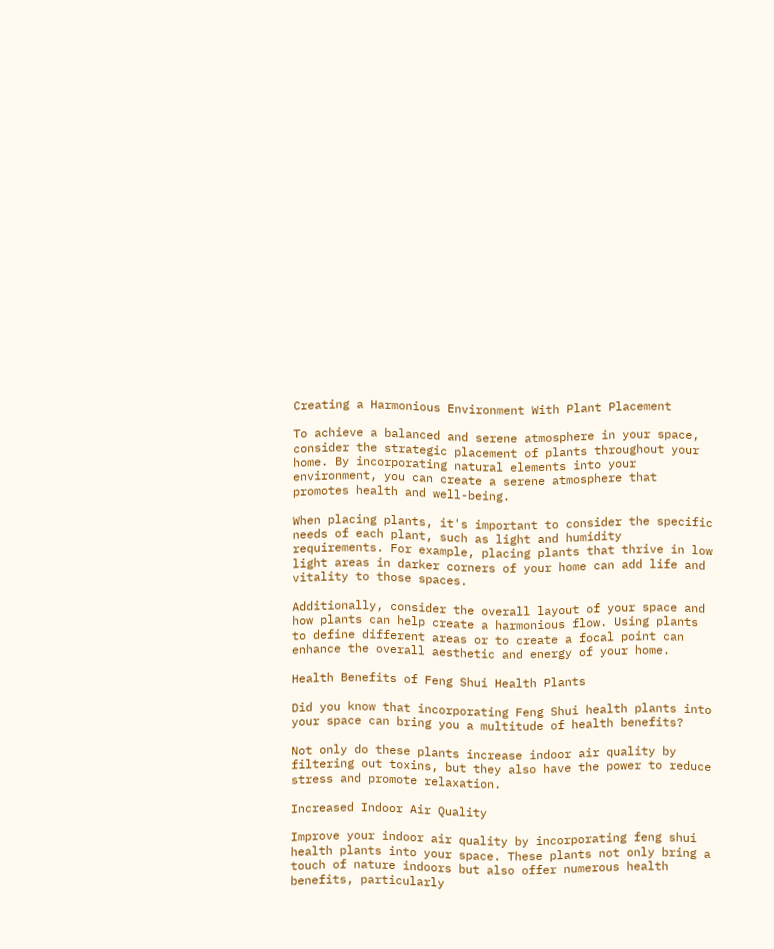Creating a Harmonious Environment With Plant Placement

To achieve a balanced and serene atmosphere in your space, consider the strategic placement of plants throughout your home. By incorporating natural elements into your environment, you can create a serene atmosphere that promotes health and well-being.

When placing plants, it's important to consider the specific needs of each plant, such as light and humidity requirements. For example, placing plants that thrive in low light areas in darker corners of your home can add life and vitality to those spaces.

Additionally, consider the overall layout of your space and how plants can help create a harmonious flow. Using plants to define different areas or to create a focal point can enhance the overall aesthetic and energy of your home.

Health Benefits of Feng Shui Health Plants

Did you know that incorporating Feng Shui health plants into your space can bring you a multitude of health benefits?

Not only do these plants increase indoor air quality by filtering out toxins, but they also have the power to reduce stress and promote relaxation.

Increased Indoor Air Quality

Improve your indoor air quality by incorporating feng shui health plants into your space. These plants not only bring a touch of nature indoors but also offer numerous health benefits, particularly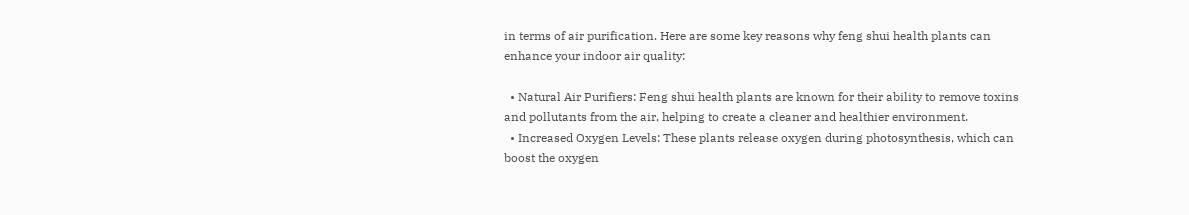in terms of air purification. Here are some key reasons why feng shui health plants can enhance your indoor air quality:

  • Natural Air Purifiers: Feng shui health plants are known for their ability to remove toxins and pollutants from the air, helping to create a cleaner and healthier environment.
  • Increased Oxygen Levels: These plants release oxygen during photosynthesis, which can boost the oxygen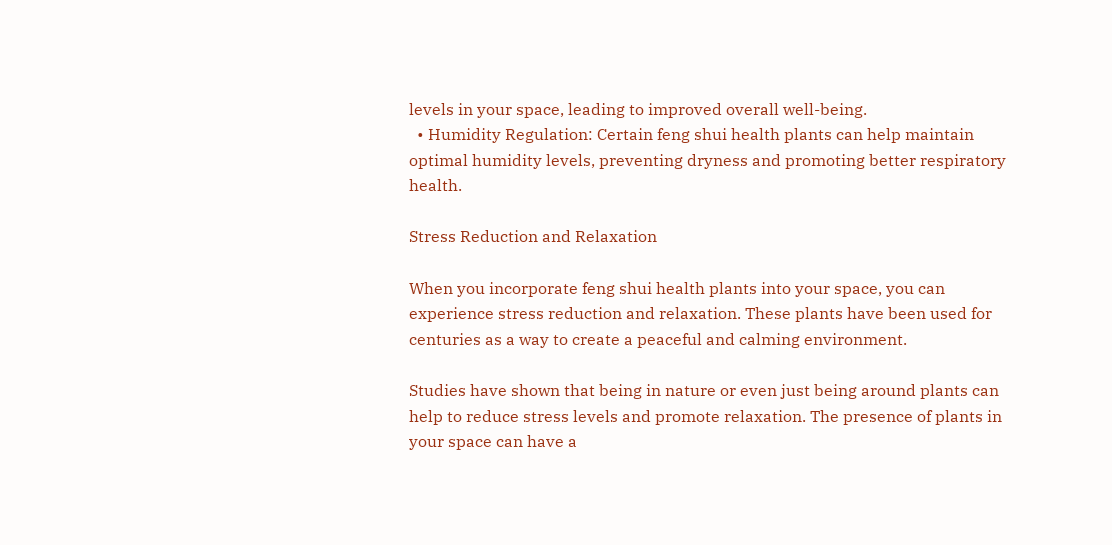levels in your space, leading to improved overall well-being.
  • Humidity Regulation: Certain feng shui health plants can help maintain optimal humidity levels, preventing dryness and promoting better respiratory health.

Stress Reduction and Relaxation

When you incorporate feng shui health plants into your space, you can experience stress reduction and relaxation. These plants have been used for centuries as a way to create a peaceful and calming environment.

Studies have shown that being in nature or even just being around plants can help to reduce stress levels and promote relaxation. The presence of plants in your space can have a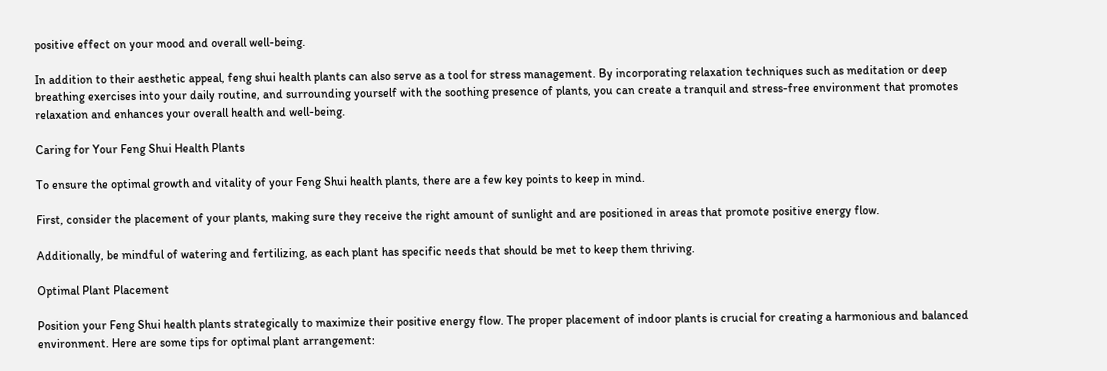positive effect on your mood and overall well-being.

In addition to their aesthetic appeal, feng shui health plants can also serve as a tool for stress management. By incorporating relaxation techniques such as meditation or deep breathing exercises into your daily routine, and surrounding yourself with the soothing presence of plants, you can create a tranquil and stress-free environment that promotes relaxation and enhances your overall health and well-being.

Caring for Your Feng Shui Health Plants

To ensure the optimal growth and vitality of your Feng Shui health plants, there are a few key points to keep in mind.

First, consider the placement of your plants, making sure they receive the right amount of sunlight and are positioned in areas that promote positive energy flow.

Additionally, be mindful of watering and fertilizing, as each plant has specific needs that should be met to keep them thriving.

Optimal Plant Placement

Position your Feng Shui health plants strategically to maximize their positive energy flow. The proper placement of indoor plants is crucial for creating a harmonious and balanced environment. Here are some tips for optimal plant arrangement: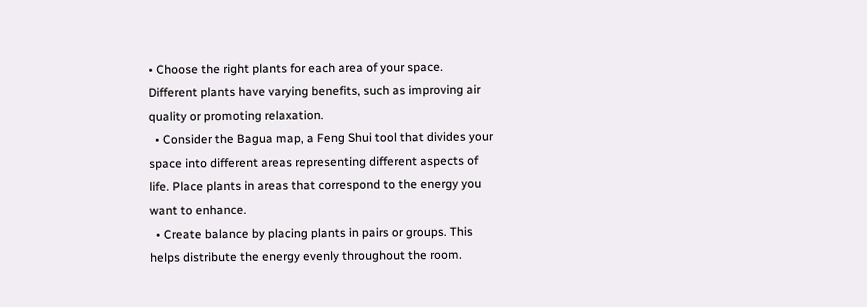• Choose the right plants for each area of your space. Different plants have varying benefits, such as improving air quality or promoting relaxation.
  • Consider the Bagua map, a Feng Shui tool that divides your space into different areas representing different aspects of life. Place plants in areas that correspond to the energy you want to enhance.
  • Create balance by placing plants in pairs or groups. This helps distribute the energy evenly throughout the room.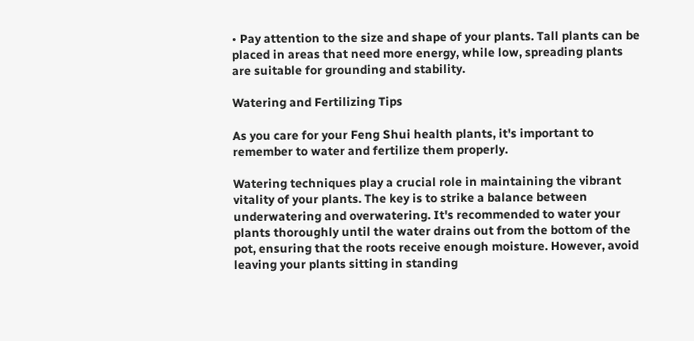• Pay attention to the size and shape of your plants. Tall plants can be placed in areas that need more energy, while low, spreading plants are suitable for grounding and stability.

Watering and Fertilizing Tips

As you care for your Feng Shui health plants, it's important to remember to water and fertilize them properly.

Watering techniques play a crucial role in maintaining the vibrant vitality of your plants. The key is to strike a balance between underwatering and overwatering. It's recommended to water your plants thoroughly until the water drains out from the bottom of the pot, ensuring that the roots receive enough moisture. However, avoid leaving your plants sitting in standing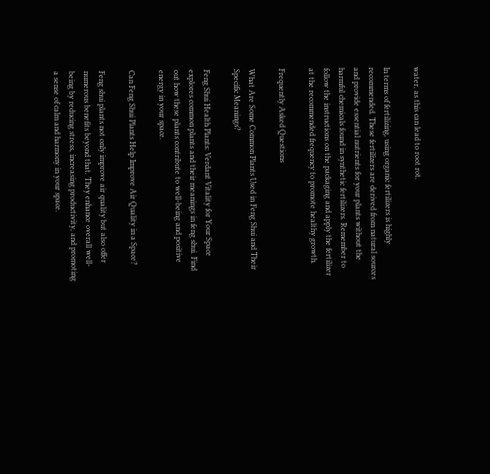water, as this can lead to root rot.

In terms of fertilizing, using organic fertilizers is highly recommended. These fertilizers are derived from natural sources and provide essential nutrients for your plants without the harmful chemicals found in synthetic fertilizers. Remember to follow the instructions on the packaging and apply the fertilizer at the recommended frequency to promote healthy growth.

Frequently Asked Questions

What Are Some Common Plants Used in Feng Shui and Their Specific Meanings?

Feng Shui Health Plants: Verdant Vitality for Your Space explores common plants and their meanings in feng shui. Find out how these plants contribute to well-being and positive energy in your space.

Can Feng Shui Plants Help Improve Air Quality in a Space?

Feng shui plants not only improve air quality but also offer numerous benefits beyond that. They enhance overall well-being by reducing stress, increasing productivity, and promoting a sense of calm and harmony in your space.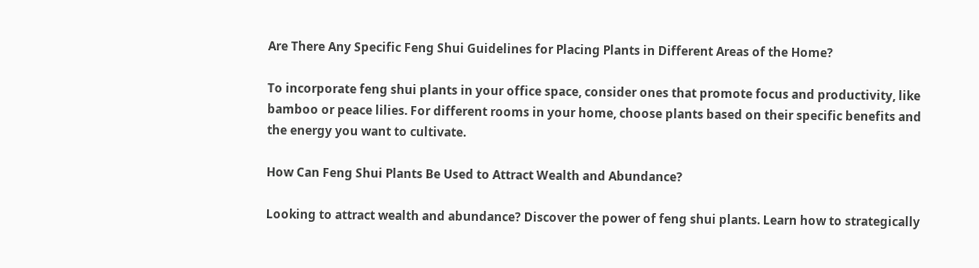Are There Any Specific Feng Shui Guidelines for Placing Plants in Different Areas of the Home?

To incorporate feng shui plants in your office space, consider ones that promote focus and productivity, like bamboo or peace lilies. For different rooms in your home, choose plants based on their specific benefits and the energy you want to cultivate.

How Can Feng Shui Plants Be Used to Attract Wealth and Abundance?

Looking to attract wealth and abundance? Discover the power of feng shui plants. Learn how to strategically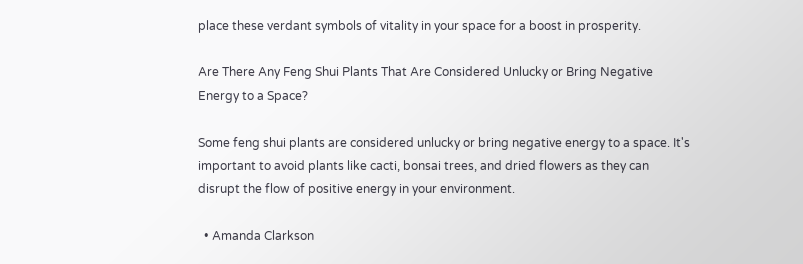place these verdant symbols of vitality in your space for a boost in prosperity.

Are There Any Feng Shui Plants That Are Considered Unlucky or Bring Negative Energy to a Space?

Some feng shui plants are considered unlucky or bring negative energy to a space. It's important to avoid plants like cacti, bonsai trees, and dried flowers as they can disrupt the flow of positive energy in your environment.

  • Amanda Clarkson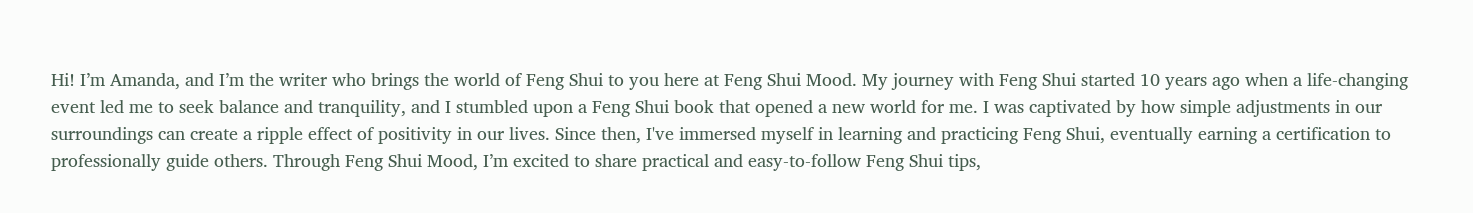Hi! I’m Amanda, and I’m the writer who brings the world of Feng Shui to you here at Feng Shui Mood. My journey with Feng Shui started 10 years ago when a life-changing event led me to seek balance and tranquility, and I stumbled upon a Feng Shui book that opened a new world for me. I was captivated by how simple adjustments in our surroundings can create a ripple effect of positivity in our lives. Since then, I've immersed myself in learning and practicing Feng Shui, eventually earning a certification to professionally guide others. Through Feng Shui Mood, I’m excited to share practical and easy-to-follow Feng Shui tips,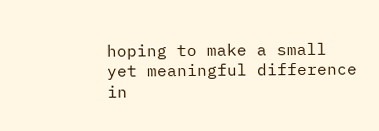hoping to make a small yet meaningful difference in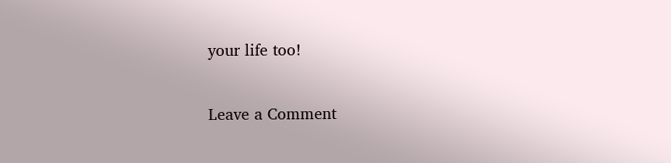your life too!

Leave a Comment